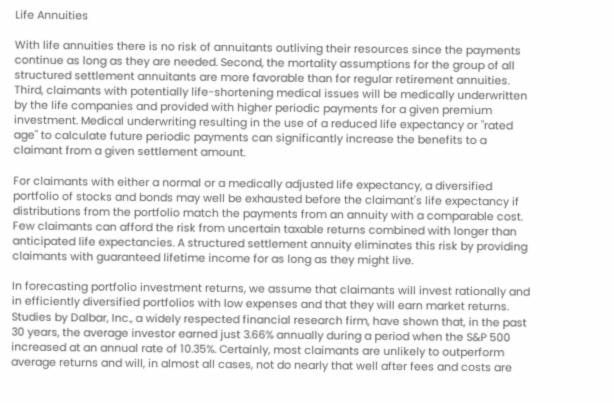Life Annuities

With life annuities there is no risk of annuitants outliving their resources since the payments continue as long as they are needed. Second, the mortality assumptions for the group of all structured settlement annuitants are more favorable than for regular retirement annuities. Third, claimants with potentially life-shortening medical issues will be medically underwritten by the life companies and provided with higher periodic payments for a given premium investment. Medical underwriting resulting in the use of a reduced life expectancy or "rated age" to calculate future periodic payments can significantly increase the benefits to a claimant from a given settlement amount.

For claimants with either a normal or a medically adjusted life expectancy, a diversified portfolio of stocks and bonds may well be exhausted before the claimant's life expectancy if distributions from the portfolio match the payments from an annuity with a comparable cost. Few claimants can afford the risk from uncertain taxable returns combined with longer than anticipated life expectancies. A structured settlement annuity eliminates this risk by providing claimants with guaranteed lifetime income for as long as they might live.

In forecasting portfolio investment returns, we assume that claimants will invest rationally and in efficiently diversified portfolios with low expenses and that they will earn market returns. Studies by Dalbar, Inc., a widely respected financial research firm, have shown that, in the past 30 years, the average investor earned just 3.66% annually during a period when the S&P 500 increased at an annual rate of 10.35%. Certainly, most claimants are unlikely to outperform average returns and will, in almost all cases, not do nearly that well after fees and costs are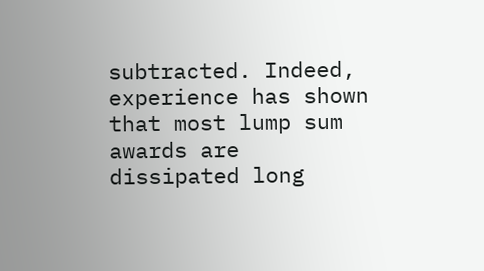subtracted. Indeed, experience has shown that most lump sum awards are dissipated long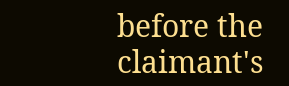before the claimant's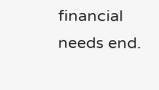financial needs end.